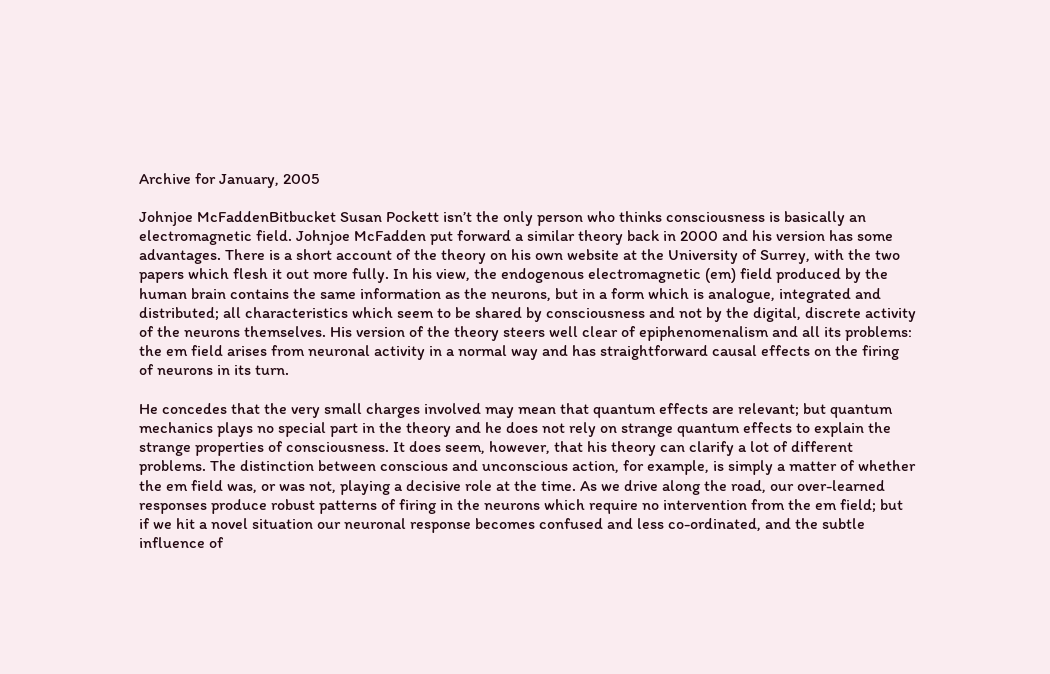Archive for January, 2005

Johnjoe McFaddenBitbucket Susan Pockett isn’t the only person who thinks consciousness is basically an electromagnetic field. Johnjoe McFadden put forward a similar theory back in 2000 and his version has some advantages. There is a short account of the theory on his own website at the University of Surrey, with the two papers which flesh it out more fully. In his view, the endogenous electromagnetic (em) field produced by the human brain contains the same information as the neurons, but in a form which is analogue, integrated and distributed; all characteristics which seem to be shared by consciousness and not by the digital, discrete activity of the neurons themselves. His version of the theory steers well clear of epiphenomenalism and all its problems: the em field arises from neuronal activity in a normal way and has straightforward causal effects on the firing of neurons in its turn.

He concedes that the very small charges involved may mean that quantum effects are relevant; but quantum mechanics plays no special part in the theory and he does not rely on strange quantum effects to explain the strange properties of consciousness. It does seem, however, that his theory can clarify a lot of different problems. The distinction between conscious and unconscious action, for example, is simply a matter of whether the em field was, or was not, playing a decisive role at the time. As we drive along the road, our over-learned responses produce robust patterns of firing in the neurons which require no intervention from the em field; but if we hit a novel situation our neuronal response becomes confused and less co-ordinated, and the subtle influence of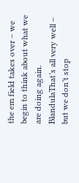the em field takes over – we begin to think about what we are doing again.
BlandulaThat’s all very well – but we don’t stop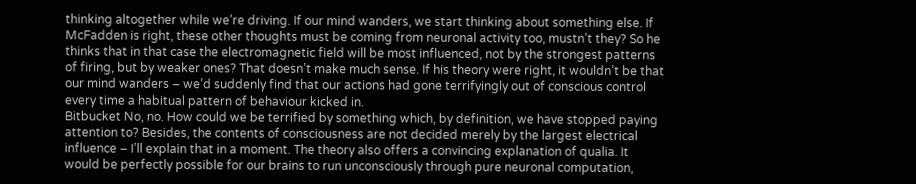thinking altogether while we’re driving. If our mind wanders, we start thinking about something else. If McFadden is right, these other thoughts must be coming from neuronal activity too, mustn’t they? So he thinks that in that case the electromagnetic field will be most influenced, not by the strongest patterns of firing, but by weaker ones? That doesn’t make much sense. If his theory were right, it wouldn’t be that our mind wanders – we’d suddenly find that our actions had gone terrifyingly out of conscious control every time a habitual pattern of behaviour kicked in.
Bitbucket No, no. How could we be terrified by something which, by definition, we have stopped paying attention to? Besides, the contents of consciousness are not decided merely by the largest electrical influence – I’ll explain that in a moment. The theory also offers a convincing explanation of qualia. It would be perfectly possible for our brains to run unconsciously through pure neuronal computation,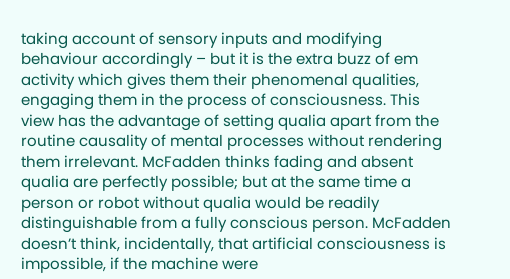taking account of sensory inputs and modifying behaviour accordingly – but it is the extra buzz of em activity which gives them their phenomenal qualities, engaging them in the process of consciousness. This view has the advantage of setting qualia apart from the routine causality of mental processes without rendering them irrelevant. McFadden thinks fading and absent qualia are perfectly possible; but at the same time a person or robot without qualia would be readily distinguishable from a fully conscious person. McFadden doesn’t think, incidentally, that artificial consciousness is impossible, if the machine were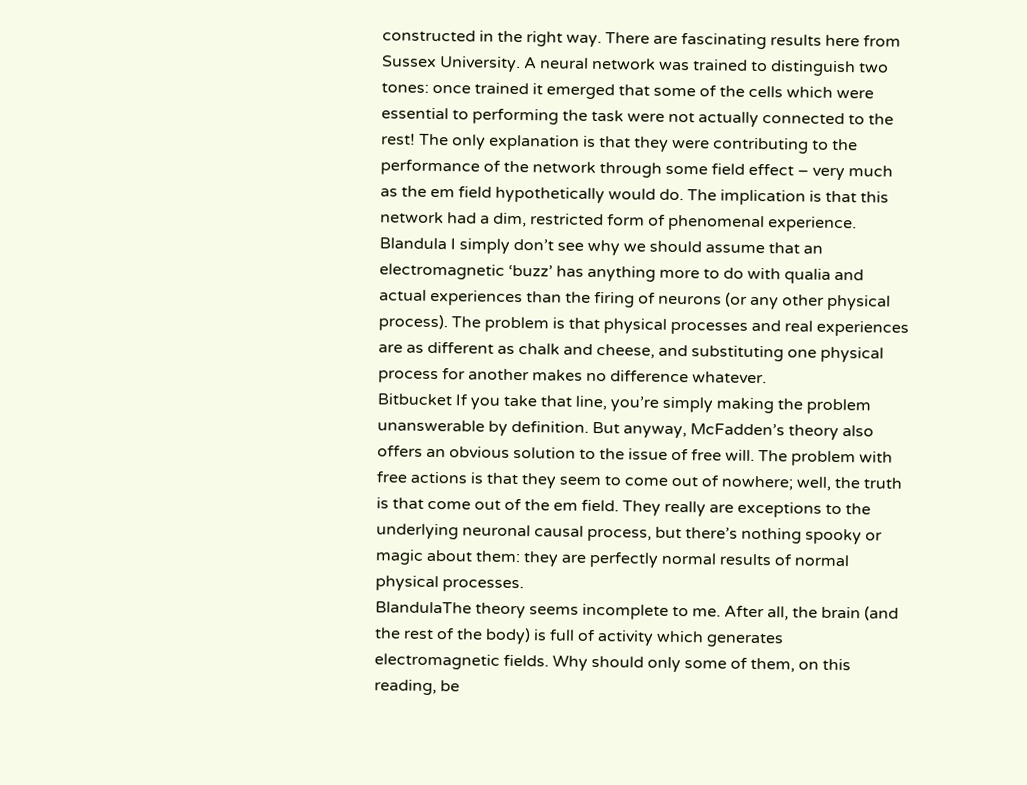constructed in the right way. There are fascinating results here from Sussex University. A neural network was trained to distinguish two tones: once trained it emerged that some of the cells which were essential to performing the task were not actually connected to the rest! The only explanation is that they were contributing to the performance of the network through some field effect – very much as the em field hypothetically would do. The implication is that this network had a dim, restricted form of phenomenal experience.
Blandula I simply don’t see why we should assume that an electromagnetic ‘buzz’ has anything more to do with qualia and actual experiences than the firing of neurons (or any other physical process). The problem is that physical processes and real experiences are as different as chalk and cheese, and substituting one physical process for another makes no difference whatever.
Bitbucket If you take that line, you’re simply making the problem unanswerable by definition. But anyway, McFadden’s theory also offers an obvious solution to the issue of free will. The problem with free actions is that they seem to come out of nowhere; well, the truth is that come out of the em field. They really are exceptions to the underlying neuronal causal process, but there’s nothing spooky or magic about them: they are perfectly normal results of normal physical processes.
BlandulaThe theory seems incomplete to me. After all, the brain (and the rest of the body) is full of activity which generates electromagnetic fields. Why should only some of them, on this reading, be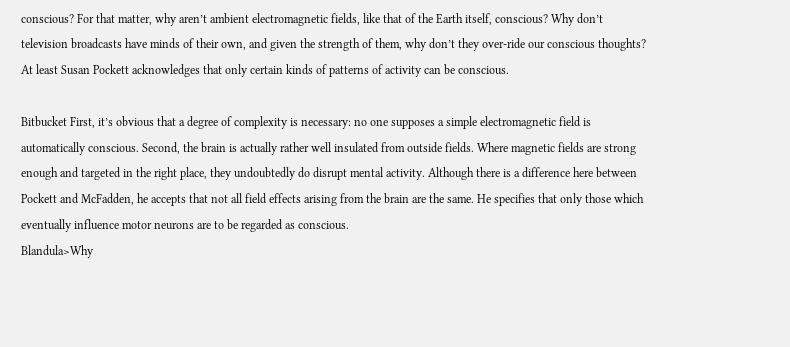conscious? For that matter, why aren’t ambient electromagnetic fields, like that of the Earth itself, conscious? Why don’t television broadcasts have minds of their own, and given the strength of them, why don’t they over-ride our conscious thoughts? At least Susan Pockett acknowledges that only certain kinds of patterns of activity can be conscious.

Bitbucket First, it’s obvious that a degree of complexity is necessary: no one supposes a simple electromagnetic field is automatically conscious. Second, the brain is actually rather well insulated from outside fields. Where magnetic fields are strong enough and targeted in the right place, they undoubtedly do disrupt mental activity. Although there is a difference here between Pockett and McFadden, he accepts that not all field effects arising from the brain are the same. He specifies that only those which eventually influence motor neurons are to be regarded as conscious.
Blandula>Why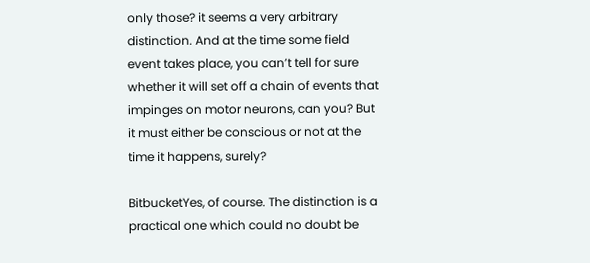only those? it seems a very arbitrary distinction. And at the time some field event takes place, you can’t tell for sure whether it will set off a chain of events that impinges on motor neurons, can you? But it must either be conscious or not at the time it happens, surely?

BitbucketYes, of course. The distinction is a practical one which could no doubt be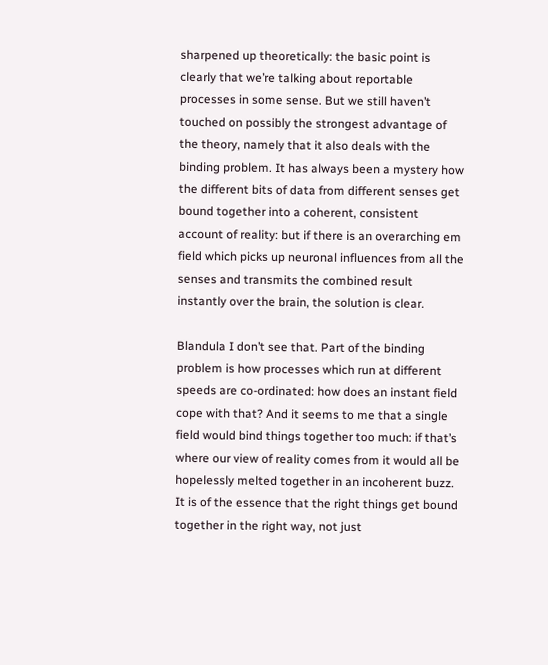sharpened up theoretically: the basic point is clearly that we’re talking about reportable processes in some sense. But we still haven’t touched on possibly the strongest advantage of the theory, namely that it also deals with the binding problem. It has always been a mystery how the different bits of data from different senses get bound together into a coherent, consistent account of reality: but if there is an overarching em field which picks up neuronal influences from all the senses and transmits the combined result instantly over the brain, the solution is clear.

Blandula I don’t see that. Part of the binding problem is how processes which run at different speeds are co-ordinated: how does an instant field cope with that? And it seems to me that a single field would bind things together too much: if that’s where our view of reality comes from it would all be hopelessly melted together in an incoherent buzz. It is of the essence that the right things get bound together in the right way, not just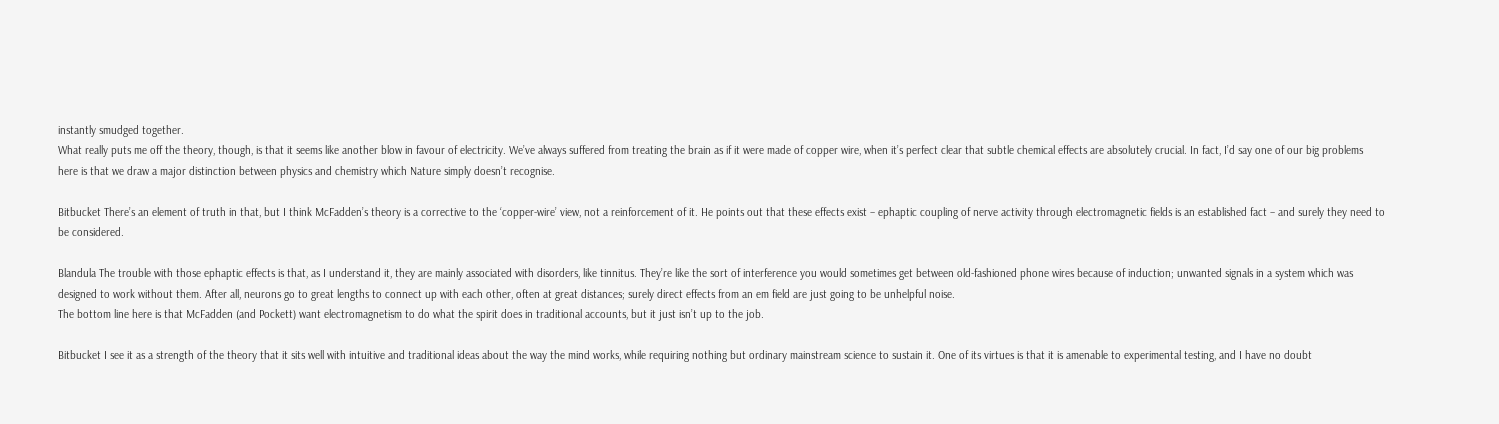instantly smudged together.
What really puts me off the theory, though, is that it seems like another blow in favour of electricity. We’ve always suffered from treating the brain as if it were made of copper wire, when it’s perfect clear that subtle chemical effects are absolutely crucial. In fact, I’d say one of our big problems here is that we draw a major distinction between physics and chemistry which Nature simply doesn’t recognise.

Bitbucket There’s an element of truth in that, but I think McFadden’s theory is a corrective to the ‘copper-wire’ view, not a reinforcement of it. He points out that these effects exist – ephaptic coupling of nerve activity through electromagnetic fields is an established fact – and surely they need to be considered.

Blandula The trouble with those ephaptic effects is that, as I understand it, they are mainly associated with disorders, like tinnitus. They’re like the sort of interference you would sometimes get between old-fashioned phone wires because of induction; unwanted signals in a system which was designed to work without them. After all, neurons go to great lengths to connect up with each other, often at great distances; surely direct effects from an em field are just going to be unhelpful noise.
The bottom line here is that McFadden (and Pockett) want electromagnetism to do what the spirit does in traditional accounts, but it just isn’t up to the job.

Bitbucket I see it as a strength of the theory that it sits well with intuitive and traditional ideas about the way the mind works, while requiring nothing but ordinary mainstream science to sustain it. One of its virtues is that it is amenable to experimental testing, and I have no doubt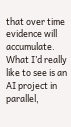that over time evidence will accumulate. What I’d really like to see is an AI project in parallel,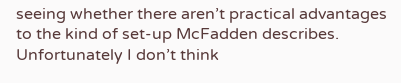seeing whether there aren’t practical advantages to the kind of set-up McFadden describes. Unfortunately I don’t think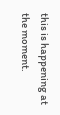this is happening at the moment.